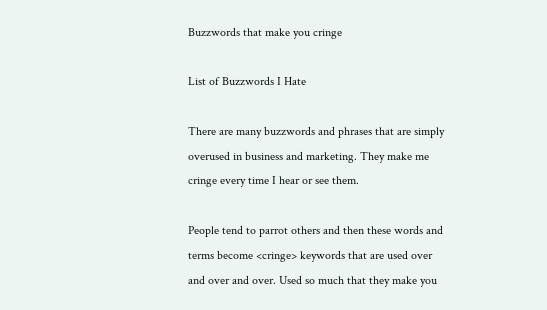Buzzwords that make you cringe

List of Buzzwords I Hate

There are many buzzwords and phrases that are simply overused in business and marketing. They make me cringe every time I hear or see them.

People tend to parrot others and then these words and terms become <cringe> keywords that are used over and over and over. Used so much that they make you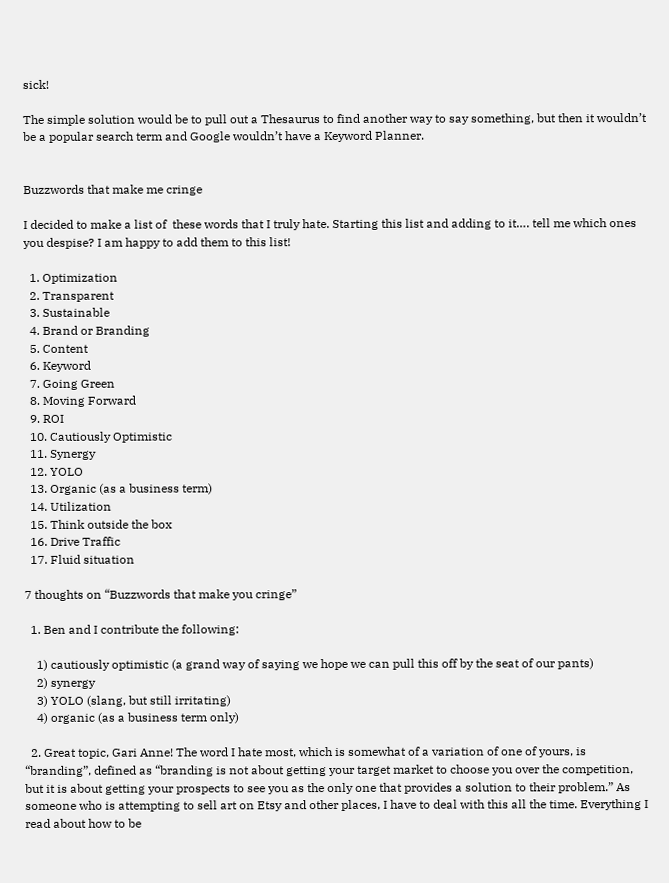sick!

The simple solution would be to pull out a Thesaurus to find another way to say something, but then it wouldn’t be a popular search term and Google wouldn’t have a Keyword Planner.


Buzzwords that make me cringe

I decided to make a list of  these words that I truly hate. Starting this list and adding to it…. tell me which ones you despise? I am happy to add them to this list!

  1. Optimization
  2. Transparent
  3. Sustainable
  4. Brand or Branding
  5. Content
  6. Keyword
  7. Going Green
  8. Moving Forward
  9. ROI
  10. Cautiously Optimistic
  11. Synergy
  12. YOLO
  13. Organic (as a business term)
  14. Utilization
  15. Think outside the box
  16. Drive Traffic
  17. Fluid situation

7 thoughts on “Buzzwords that make you cringe”

  1. Ben and I contribute the following:

    1) cautiously optimistic (a grand way of saying we hope we can pull this off by the seat of our pants)
    2) synergy
    3) YOLO (slang, but still irritating)
    4) organic (as a business term only)

  2. Great topic, Gari Anne! The word I hate most, which is somewhat of a variation of one of yours, is “branding”, defined as “branding is not about getting your target market to choose you over the competition, but it is about getting your prospects to see you as the only one that provides a solution to their problem.” As someone who is attempting to sell art on Etsy and other places, I have to deal with this all the time. Everything I read about how to be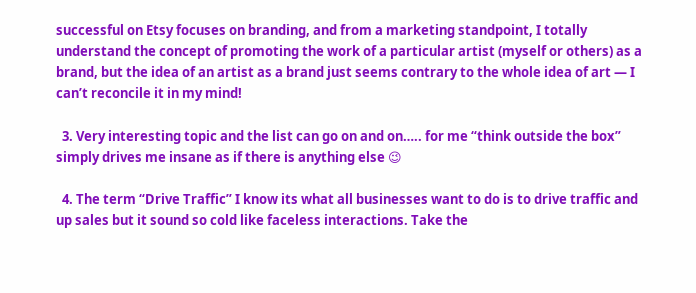successful on Etsy focuses on branding, and from a marketing standpoint, I totally understand the concept of promoting the work of a particular artist (myself or others) as a brand, but the idea of an artist as a brand just seems contrary to the whole idea of art — I can’t reconcile it in my mind!

  3. Very interesting topic and the list can go on and on….. for me “think outside the box” simply drives me insane as if there is anything else 😉

  4. The term “Drive Traffic” I know its what all businesses want to do is to drive traffic and up sales but it sound so cold like faceless interactions. Take the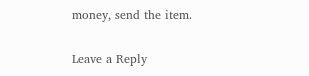money, send the item.

Leave a Reply